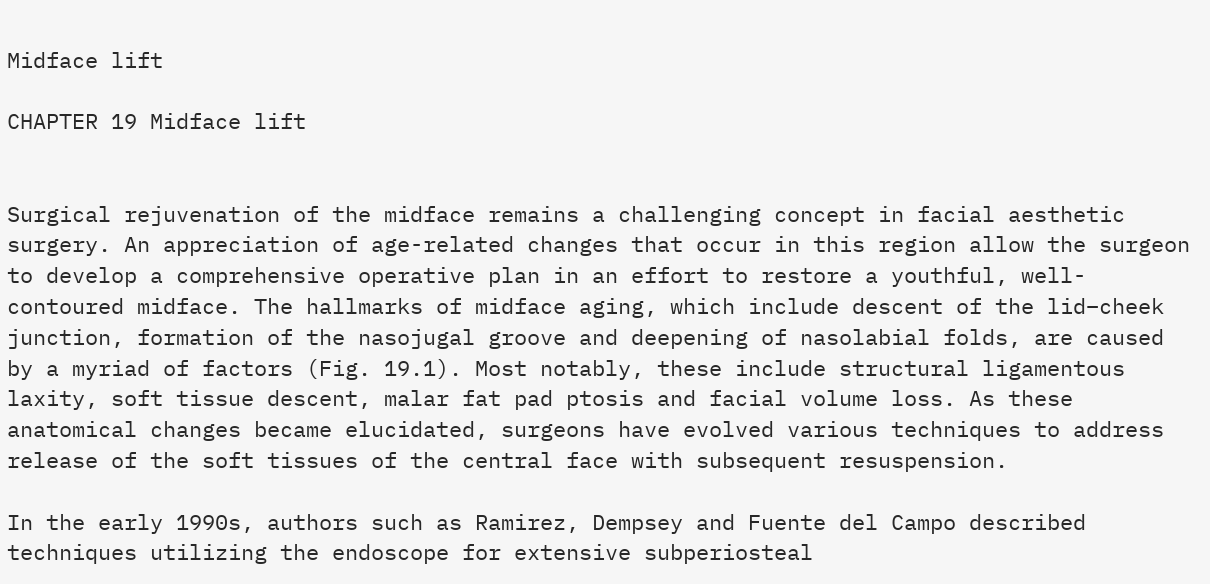Midface lift

CHAPTER 19 Midface lift


Surgical rejuvenation of the midface remains a challenging concept in facial aesthetic surgery. An appreciation of age-related changes that occur in this region allow the surgeon to develop a comprehensive operative plan in an effort to restore a youthful, well-contoured midface. The hallmarks of midface aging, which include descent of the lid–cheek junction, formation of the nasojugal groove and deepening of nasolabial folds, are caused by a myriad of factors (Fig. 19.1). Most notably, these include structural ligamentous laxity, soft tissue descent, malar fat pad ptosis and facial volume loss. As these anatomical changes became elucidated, surgeons have evolved various techniques to address release of the soft tissues of the central face with subsequent resuspension.

In the early 1990s, authors such as Ramirez, Dempsey and Fuente del Campo described techniques utilizing the endoscope for extensive subperiosteal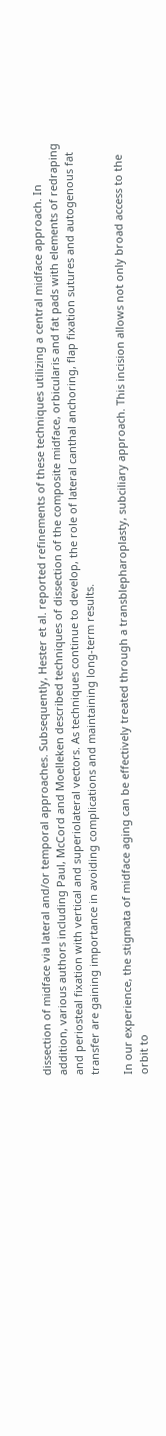dissection of midface via lateral and/or temporal approaches. Subsequently, Hester et al. reported refinements of these techniques utilizing a central midface approach. In addition, various authors including Paul, McCord and Moelleken described techniques of dissection of the composite midface, orbicularis and fat pads with elements of redraping and periosteal fixation with vertical and superiolateral vectors. As techniques continue to develop, the role of lateral canthal anchoring, flap fixation sutures and autogenous fat transfer are gaining importance in avoiding complications and maintaining long-term results.

In our experience, the stigmata of midface aging can be effectively treated through a transblepharoplasty, subciliary approach. This incision allows not only broad access to the orbit to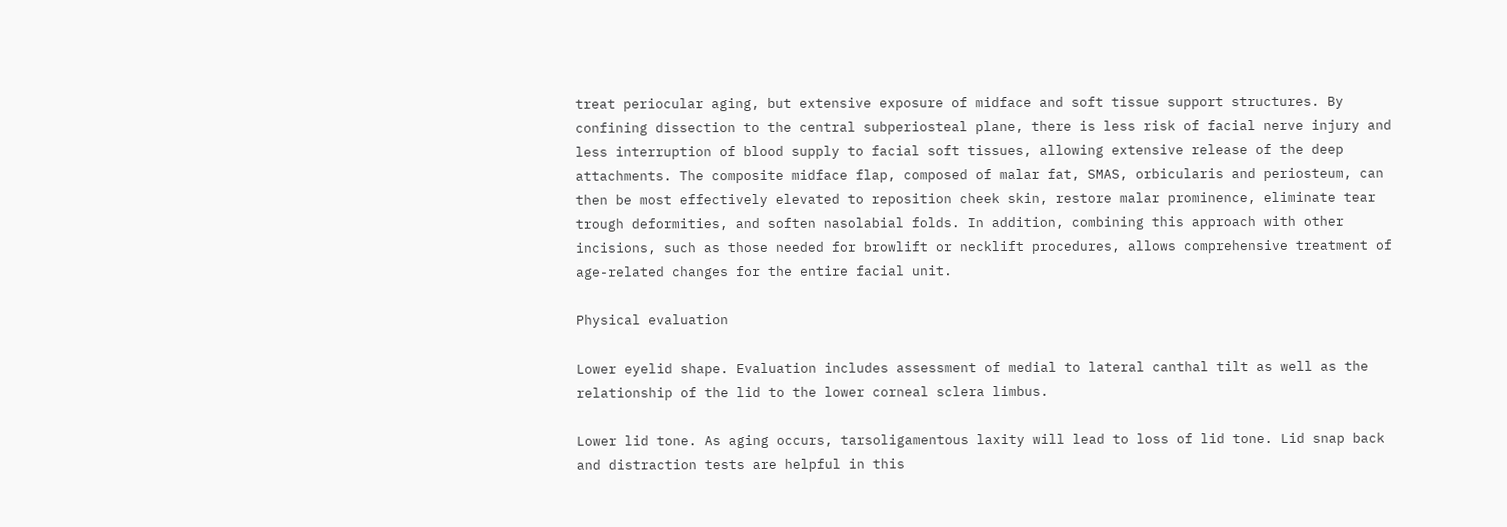treat periocular aging, but extensive exposure of midface and soft tissue support structures. By confining dissection to the central subperiosteal plane, there is less risk of facial nerve injury and less interruption of blood supply to facial soft tissues, allowing extensive release of the deep attachments. The composite midface flap, composed of malar fat, SMAS, orbicularis and periosteum, can then be most effectively elevated to reposition cheek skin, restore malar prominence, eliminate tear trough deformities, and soften nasolabial folds. In addition, combining this approach with other incisions, such as those needed for browlift or necklift procedures, allows comprehensive treatment of age-related changes for the entire facial unit.

Physical evaluation

Lower eyelid shape. Evaluation includes assessment of medial to lateral canthal tilt as well as the relationship of the lid to the lower corneal sclera limbus.

Lower lid tone. As aging occurs, tarsoligamentous laxity will lead to loss of lid tone. Lid snap back and distraction tests are helpful in this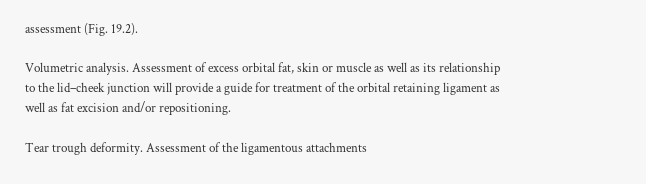assessment (Fig. 19.2).

Volumetric analysis. Assessment of excess orbital fat, skin or muscle as well as its relationship to the lid–cheek junction will provide a guide for treatment of the orbital retaining ligament as well as fat excision and/or repositioning.

Tear trough deformity. Assessment of the ligamentous attachments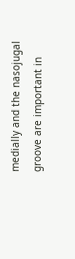medially and the nasojugal groove are important in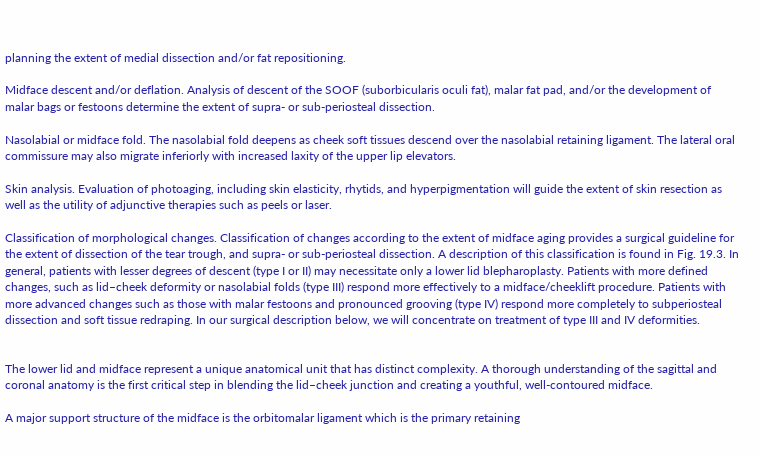planning the extent of medial dissection and/or fat repositioning.

Midface descent and/or deflation. Analysis of descent of the SOOF (suborbicularis oculi fat), malar fat pad, and/or the development of malar bags or festoons determine the extent of supra- or sub-periosteal dissection.

Nasolabial or midface fold. The nasolabial fold deepens as cheek soft tissues descend over the nasolabial retaining ligament. The lateral oral commissure may also migrate inferiorly with increased laxity of the upper lip elevators.

Skin analysis. Evaluation of photoaging, including skin elasticity, rhytids, and hyperpigmentation will guide the extent of skin resection as well as the utility of adjunctive therapies such as peels or laser.

Classification of morphological changes. Classification of changes according to the extent of midface aging provides a surgical guideline for the extent of dissection of the tear trough, and supra- or sub-periosteal dissection. A description of this classification is found in Fig. 19.3. In general, patients with lesser degrees of descent (type I or II) may necessitate only a lower lid blepharoplasty. Patients with more defined changes, such as lid–cheek deformity or nasolabial folds (type III) respond more effectively to a midface/cheeklift procedure. Patients with more advanced changes such as those with malar festoons and pronounced grooving (type IV) respond more completely to subperiosteal dissection and soft tissue redraping. In our surgical description below, we will concentrate on treatment of type III and IV deformities.


The lower lid and midface represent a unique anatomical unit that has distinct complexity. A thorough understanding of the sagittal and coronal anatomy is the first critical step in blending the lid–cheek junction and creating a youthful, well-contoured midface.

A major support structure of the midface is the orbitomalar ligament which is the primary retaining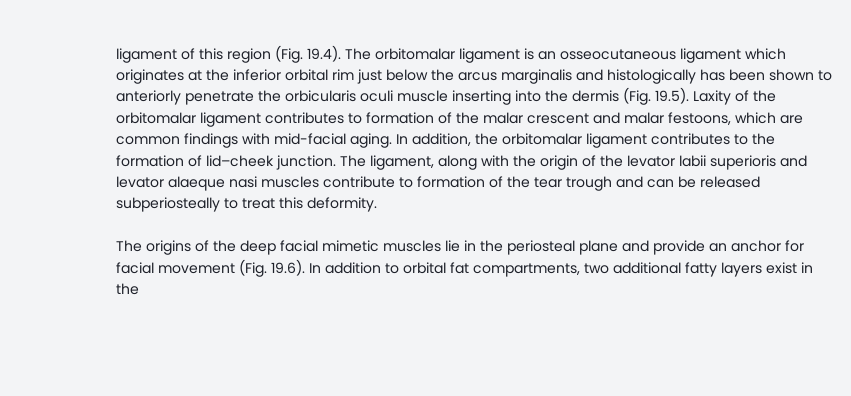ligament of this region (Fig. 19.4). The orbitomalar ligament is an osseocutaneous ligament which originates at the inferior orbital rim just below the arcus marginalis and histologically has been shown to anteriorly penetrate the orbicularis oculi muscle inserting into the dermis (Fig. 19.5). Laxity of the orbitomalar ligament contributes to formation of the malar crescent and malar festoons, which are common findings with mid-facial aging. In addition, the orbitomalar ligament contributes to the formation of lid–cheek junction. The ligament, along with the origin of the levator labii superioris and levator alaeque nasi muscles contribute to formation of the tear trough and can be released subperiosteally to treat this deformity.

The origins of the deep facial mimetic muscles lie in the periosteal plane and provide an anchor for facial movement (Fig. 19.6). In addition to orbital fat compartments, two additional fatty layers exist in the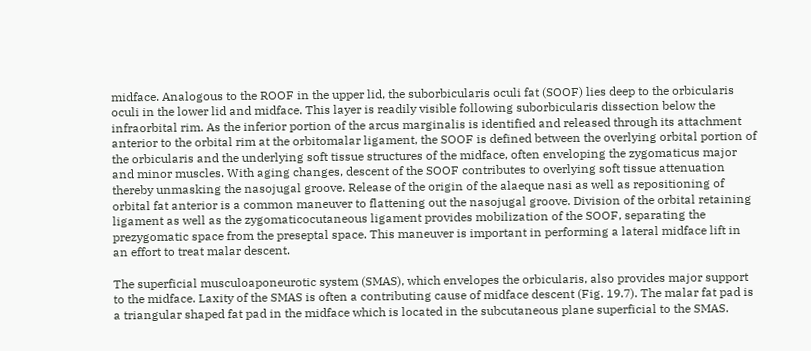midface. Analogous to the ROOF in the upper lid, the suborbicularis oculi fat (SOOF) lies deep to the orbicularis oculi in the lower lid and midface. This layer is readily visible following suborbicularis dissection below the infraorbital rim. As the inferior portion of the arcus marginalis is identified and released through its attachment anterior to the orbital rim at the orbitomalar ligament, the SOOF is defined between the overlying orbital portion of the orbicularis and the underlying soft tissue structures of the midface, often enveloping the zygomaticus major and minor muscles. With aging changes, descent of the SOOF contributes to overlying soft tissue attenuation thereby unmasking the nasojugal groove. Release of the origin of the alaeque nasi as well as repositioning of orbital fat anterior is a common maneuver to flattening out the nasojugal groove. Division of the orbital retaining ligament as well as the zygomaticocutaneous ligament provides mobilization of the SOOF, separating the prezygomatic space from the preseptal space. This maneuver is important in performing a lateral midface lift in an effort to treat malar descent.

The superficial musculoaponeurotic system (SMAS), which envelopes the orbicularis, also provides major support to the midface. Laxity of the SMAS is often a contributing cause of midface descent (Fig. 19.7). The malar fat pad is a triangular shaped fat pad in the midface which is located in the subcutaneous plane superficial to the SMAS.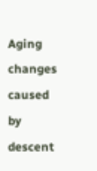Aging changes caused by descent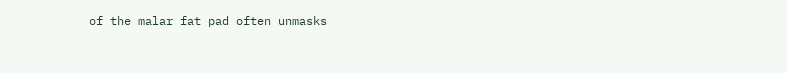of the malar fat pad often unmasks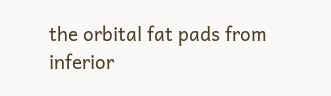the orbital fat pads from inferior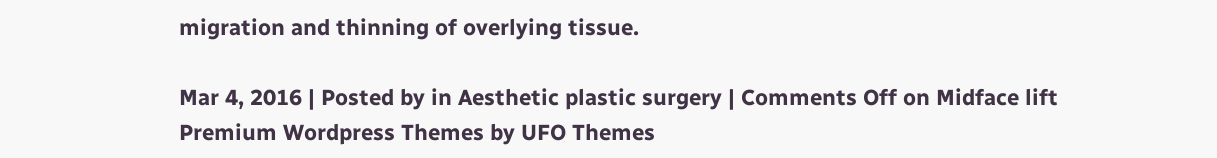migration and thinning of overlying tissue.

Mar 4, 2016 | Posted by in Aesthetic plastic surgery | Comments Off on Midface lift
Premium Wordpress Themes by UFO Themes